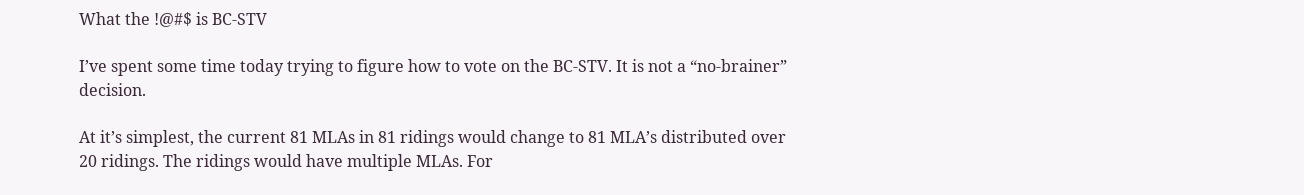What the !@#$ is BC-STV

I’ve spent some time today trying to figure how to vote on the BC-STV. It is not a “no-brainer” decision.

At it’s simplest, the current 81 MLAs in 81 ridings would change to 81 MLA’s distributed over 20 ridings. The ridings would have multiple MLAs. For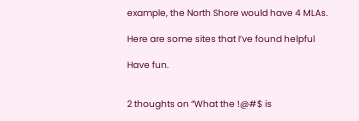example, the North Shore would have 4 MLAs.

Here are some sites that I’ve found helpful

Have fun.


2 thoughts on “What the !@#$ is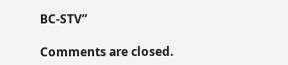BC-STV”

Comments are closed.